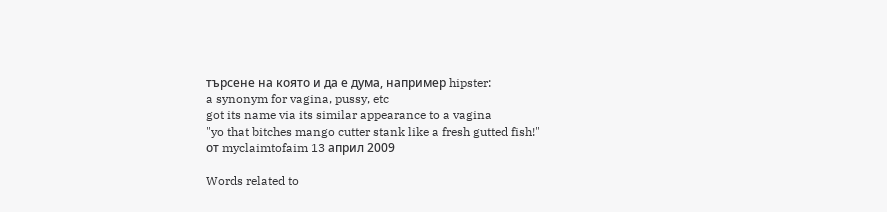търсене на която и да е дума, например hipster:
a synonym for vagina, pussy, etc
got its name via its similar appearance to a vagina
"yo that bitches mango cutter stank like a fresh gutted fish!"
от myclaimtofaim 13 април 2009

Words related to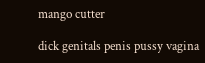mango cutter

dick genitals penis pussy vagina